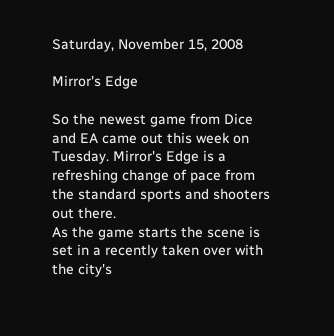Saturday, November 15, 2008

Mirror's Edge

So the newest game from Dice and EA came out this week on Tuesday. Mirror's Edge is a refreshing change of pace from the standard sports and shooters out there.
As the game starts the scene is set in a recently taken over with the city's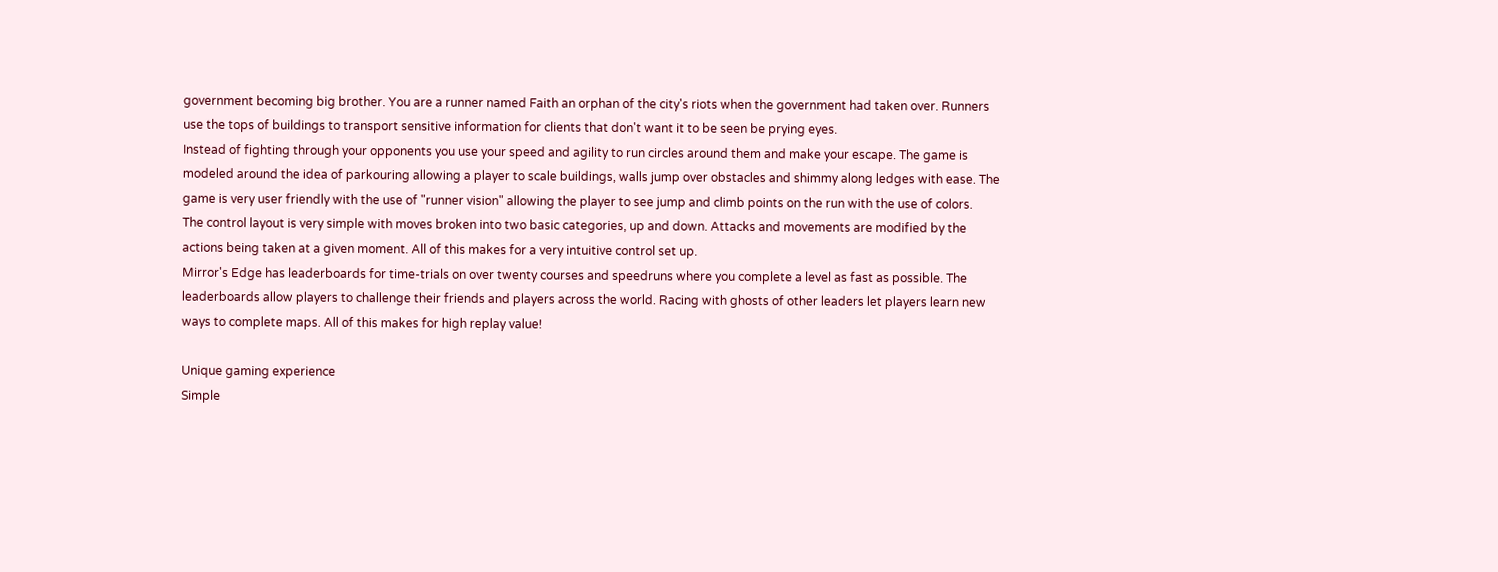government becoming big brother. You are a runner named Faith an orphan of the city's riots when the government had taken over. Runners use the tops of buildings to transport sensitive information for clients that don't want it to be seen be prying eyes.
Instead of fighting through your opponents you use your speed and agility to run circles around them and make your escape. The game is modeled around the idea of parkouring allowing a player to scale buildings, walls jump over obstacles and shimmy along ledges with ease. The game is very user friendly with the use of "runner vision" allowing the player to see jump and climb points on the run with the use of colors.
The control layout is very simple with moves broken into two basic categories, up and down. Attacks and movements are modified by the actions being taken at a given moment. All of this makes for a very intuitive control set up.
Mirror's Edge has leaderboards for time-trials on over twenty courses and speedruns where you complete a level as fast as possible. The leaderboards allow players to challenge their friends and players across the world. Racing with ghosts of other leaders let players learn new ways to complete maps. All of this makes for high replay value!

Unique gaming experience
Simple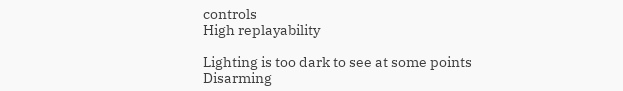controls
High replayability

Lighting is too dark to see at some points
Disarming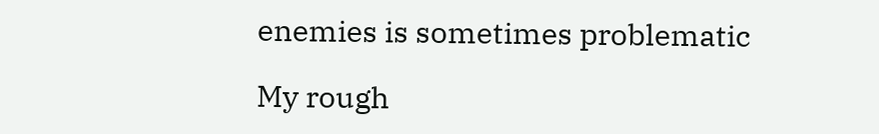enemies is sometimes problematic

My rough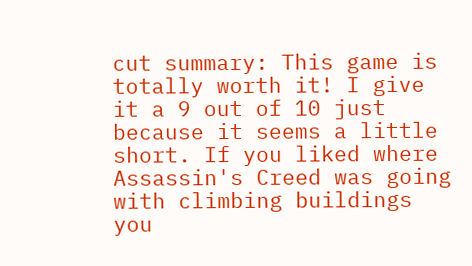cut summary: This game is totally worth it! I give it a 9 out of 10 just because it seems a little short. If you liked where Assassin's Creed was going with climbing buildings you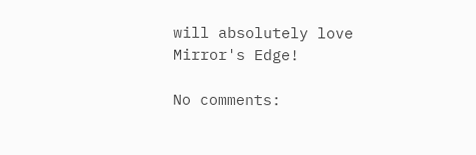will absolutely love Mirror's Edge!

No comments: